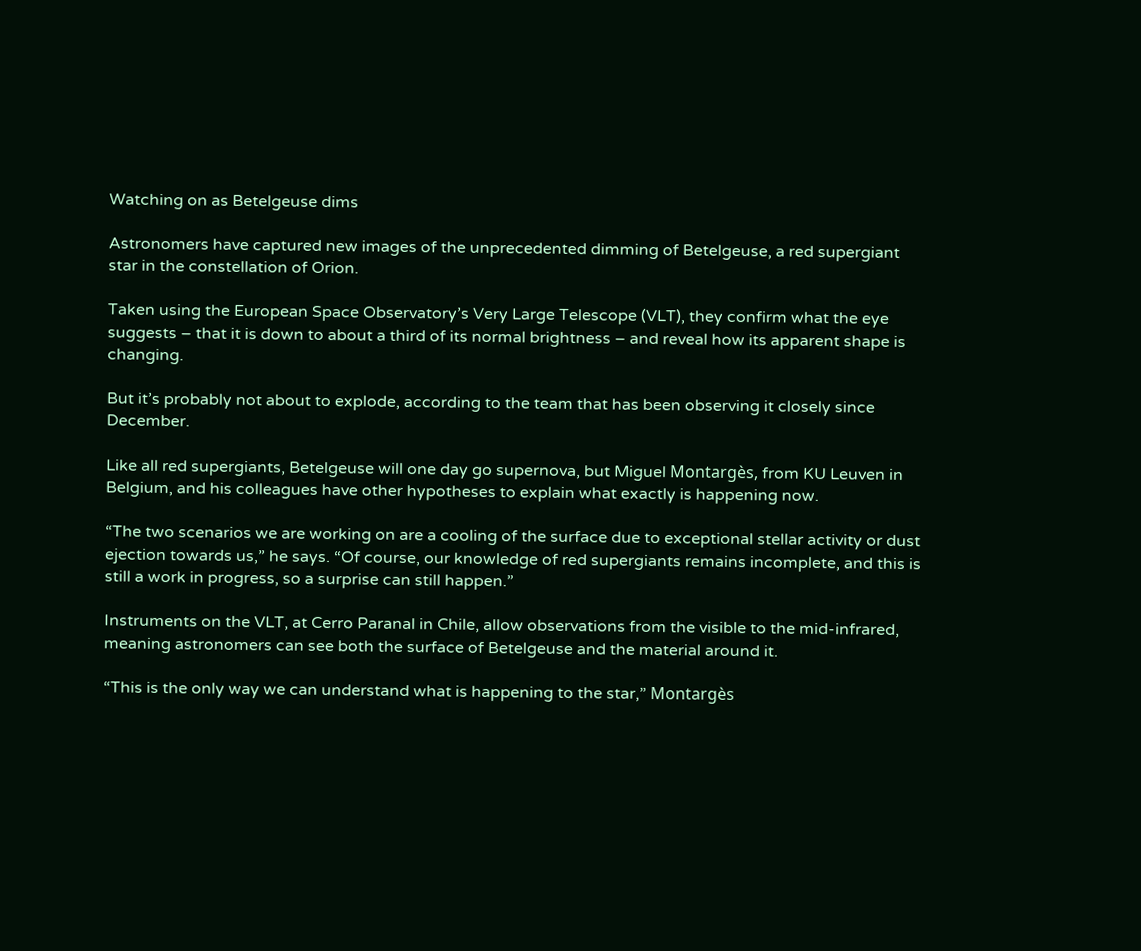Watching on as Betelgeuse dims

Astronomers have captured new images of the unprecedented dimming of Betelgeuse, a red supergiant star in the constellation of Orion.

Taken using the European Space Observatory’s Very Large Telescope (VLT), they confirm what the eye suggests – that it is down to about a third of its normal brightness – and reveal how its apparent shape is changing.

But it’s probably not about to explode, according to the team that has been observing it closely since December.

Like all red supergiants, Betelgeuse will one day go supernova, but Miguel Montargès, from KU Leuven in Belgium, and his colleagues have other hypotheses to explain what exactly is happening now.

“The two scenarios we are working on are a cooling of the surface due to exceptional stellar activity or dust ejection towards us,” he says. “Of course, our knowledge of red supergiants remains incomplete, and this is still a work in progress, so a surprise can still happen.”

Instruments on the VLT, at Cerro Paranal in Chile, allow observations from the visible to the mid-infrared, meaning astronomers can see both the surface of Betelgeuse and the material around it.

“This is the only way we can understand what is happening to the star,” Montargès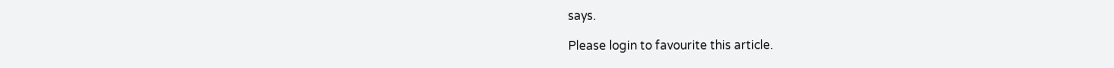says.

Please login to favourite this article.